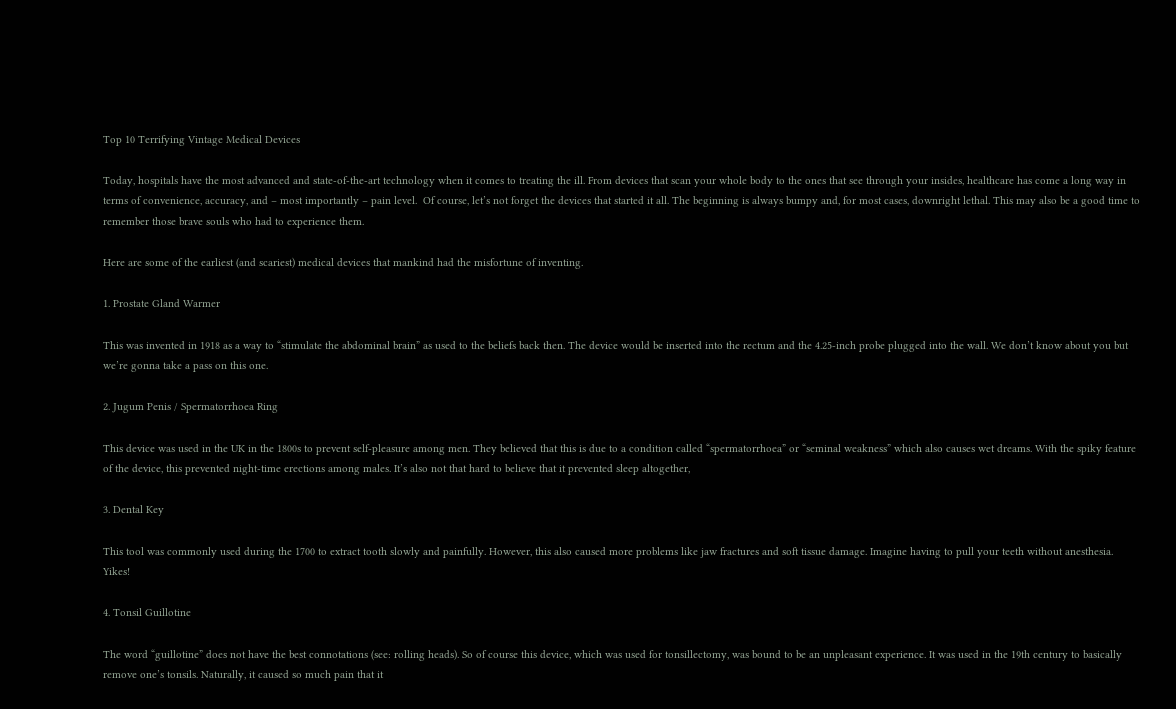Top 10 Terrifying Vintage Medical Devices

Today, hospitals have the most advanced and state-of-the-art technology when it comes to treating the ill. From devices that scan your whole body to the ones that see through your insides, healthcare has come a long way in terms of convenience, accuracy, and – most importantly – pain level.  Of course, let’s not forget the devices that started it all. The beginning is always bumpy and, for most cases, downright lethal. This may also be a good time to remember those brave souls who had to experience them.

Here are some of the earliest (and scariest) medical devices that mankind had the misfortune of inventing.

1. Prostate Gland Warmer

This was invented in 1918 as a way to “stimulate the abdominal brain” as used to the beliefs back then. The device would be inserted into the rectum and the 4.25-inch probe plugged into the wall. We don’t know about you but we’re gonna take a pass on this one.

2. Jugum Penis / Spermatorrhoea Ring

This device was used in the UK in the 1800s to prevent self-pleasure among men. They believed that this is due to a condition called “spermatorrhoea” or “seminal weakness” which also causes wet dreams. With the spiky feature of the device, this prevented night-time erections among males. It’s also not that hard to believe that it prevented sleep altogether,

3. Dental Key

This tool was commonly used during the 1700 to extract tooth slowly and painfully. However, this also caused more problems like jaw fractures and soft tissue damage. Imagine having to pull your teeth without anesthesia. Yikes!

4. Tonsil Guillotine

The word “guillotine” does not have the best connotations (see: rolling heads). So of course this device, which was used for tonsillectomy, was bound to be an unpleasant experience. It was used in the 19th century to basically remove one’s tonsils. Naturally, it caused so much pain that it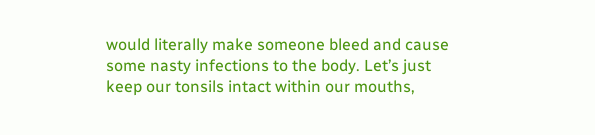would literally make someone bleed and cause some nasty infections to the body. Let’s just keep our tonsils intact within our mouths,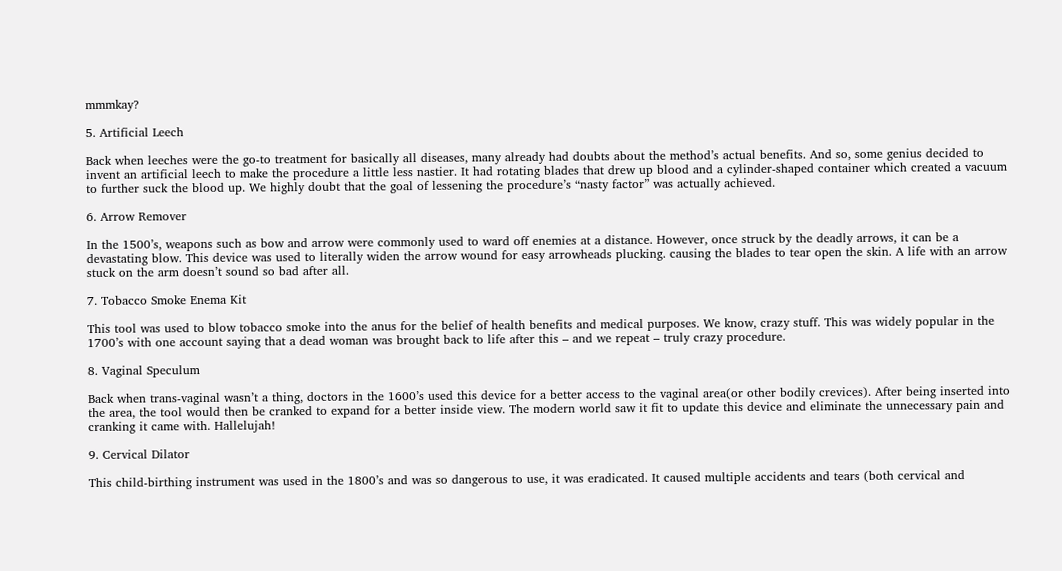mmmkay?

5. Artificial Leech

Back when leeches were the go-to treatment for basically all diseases, many already had doubts about the method’s actual benefits. And so, some genius decided to invent an artificial leech to make the procedure a little less nastier. It had rotating blades that drew up blood and a cylinder-shaped container which created a vacuum to further suck the blood up. We highly doubt that the goal of lessening the procedure’s “nasty factor” was actually achieved.

6. Arrow Remover

In the 1500’s, weapons such as bow and arrow were commonly used to ward off enemies at a distance. However, once struck by the deadly arrows, it can be a devastating blow. This device was used to literally widen the arrow wound for easy arrowheads plucking. causing the blades to tear open the skin. A life with an arrow stuck on the arm doesn’t sound so bad after all.

7. Tobacco Smoke Enema Kit

This tool was used to blow tobacco smoke into the anus for the belief of health benefits and medical purposes. We know, crazy stuff. This was widely popular in the 1700’s with one account saying that a dead woman was brought back to life after this – and we repeat – truly crazy procedure.

8. Vaginal Speculum

Back when trans-vaginal wasn’t a thing, doctors in the 1600’s used this device for a better access to the vaginal area(or other bodily crevices). After being inserted into the area, the tool would then be cranked to expand for a better inside view. The modern world saw it fit to update this device and eliminate the unnecessary pain and cranking it came with. Hallelujah!

9. Cervical Dilator

This child-birthing instrument was used in the 1800’s and was so dangerous to use, it was eradicated. It caused multiple accidents and tears (both cervical and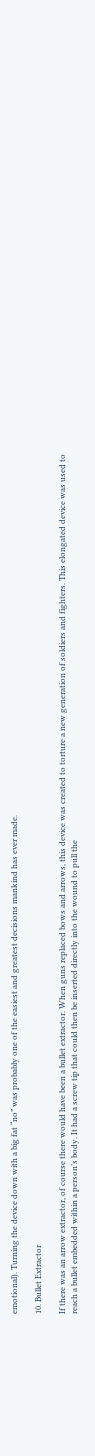emotional). Turning the device down with a big fat “no” was probably one of the easiest and greatest decisions mankind has ever made.

10. Bullet Extractor

If there was an arrow extractor, of course there would have been a bullet extractor. When guns replaced bows and arrows, this device was created to torture a new generation of soldiers and fighters. This elongated device was used to reach a bullet embedded within a person’s body. It had a screw tip that could then be inserted directly into the wound to pull the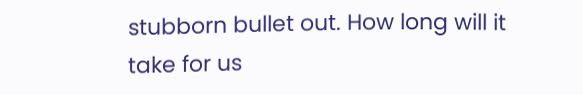stubborn bullet out. How long will it take for us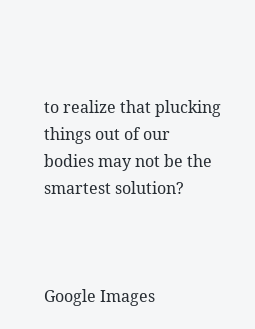to realize that plucking things out of our bodies may not be the smartest solution?



Google Images